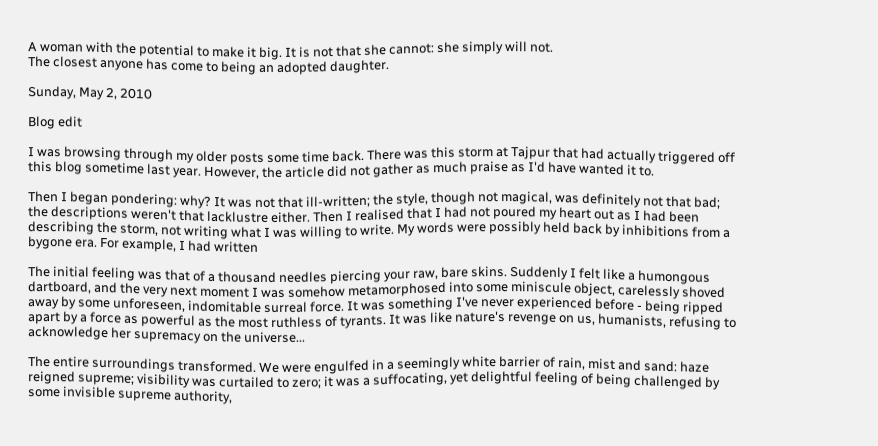A woman with the potential to make it big. It is not that she cannot: she simply will not.
The closest anyone has come to being an adopted daughter.

Sunday, May 2, 2010

Blog edit

I was browsing through my older posts some time back. There was this storm at Tajpur that had actually triggered off this blog sometime last year. However, the article did not gather as much praise as I'd have wanted it to.

Then I began pondering: why? It was not that ill-written; the style, though not magical, was definitely not that bad; the descriptions weren't that lacklustre either. Then I realised that I had not poured my heart out as I had been describing the storm, not writing what I was willing to write. My words were possibly held back by inhibitions from a bygone era. For example, I had written

The initial feeling was that of a thousand needles piercing your raw, bare skins. Suddenly I felt like a humongous dartboard, and the very next moment I was somehow metamorphosed into some miniscule object, carelessly shoved away by some unforeseen, indomitable surreal force. It was something I've never experienced before - being ripped apart by a force as powerful as the most ruthless of tyrants. It was like nature's revenge on us, humanists, refusing to acknowledge her supremacy on the universe...

The entire surroundings transformed. We were engulfed in a seemingly white barrier of rain, mist and sand: haze reigned supreme; visibility was curtailed to zero; it was a suffocating, yet delightful feeling of being challenged by some invisible supreme authority,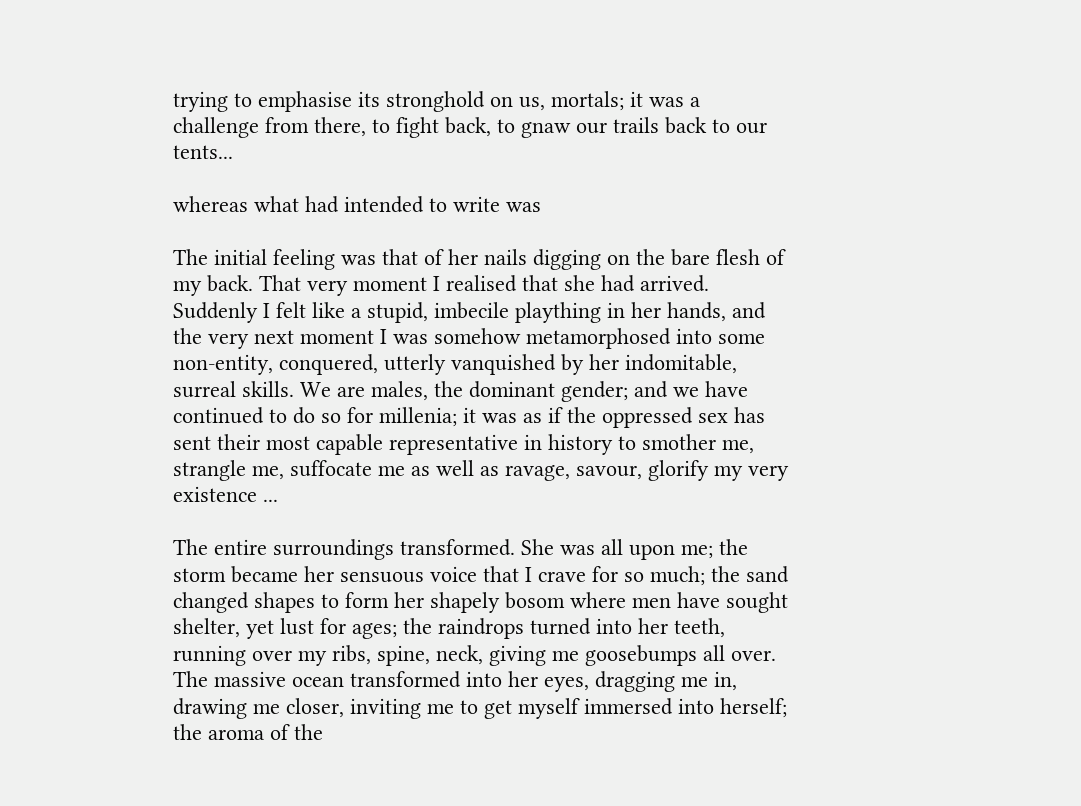trying to emphasise its stronghold on us, mortals; it was a challenge from there, to fight back, to gnaw our trails back to our tents...

whereas what had intended to write was

The initial feeling was that of her nails digging on the bare flesh of my back. That very moment I realised that she had arrived. Suddenly I felt like a stupid, imbecile plaything in her hands, and the very next moment I was somehow metamorphosed into some non-entity, conquered, utterly vanquished by her indomitable, surreal skills. We are males, the dominant gender; and we have continued to do so for millenia; it was as if the oppressed sex has sent their most capable representative in history to smother me, strangle me, suffocate me as well as ravage, savour, glorify my very existence ...

The entire surroundings transformed. She was all upon me; the storm became her sensuous voice that I crave for so much; the sand changed shapes to form her shapely bosom where men have sought shelter, yet lust for ages; the raindrops turned into her teeth, running over my ribs, spine, neck, giving me goosebumps all over. The massive ocean transformed into her eyes, dragging me in, drawing me closer, inviting me to get myself immersed into herself; the aroma of the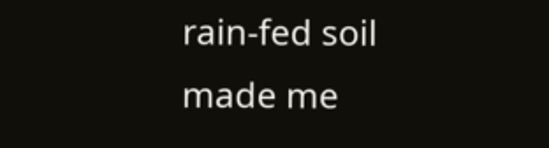rain-fed soil made me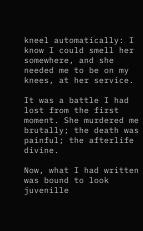kneel automatically: I know I could smell her somewhere, and she needed me to be on my knees, at her service.

It was a battle I had lost from the first moment. She murdered me brutally; the death was painful; the afterlife divine.

Now, what I had written was bound to look juvenille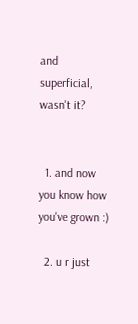and superficial, wasn't it?


  1. and now you know how you've grown :)

  2. u r just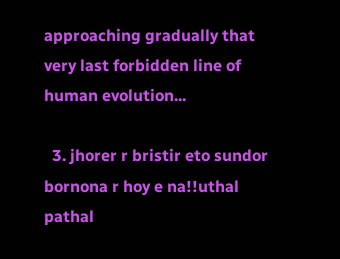approaching gradually that very last forbidden line of human evolution...

  3. jhorer r bristir eto sundor bornona r hoy e na!!uthal pathal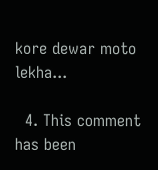kore dewar moto lekha...

  4. This comment has been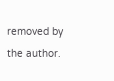removed by the author.